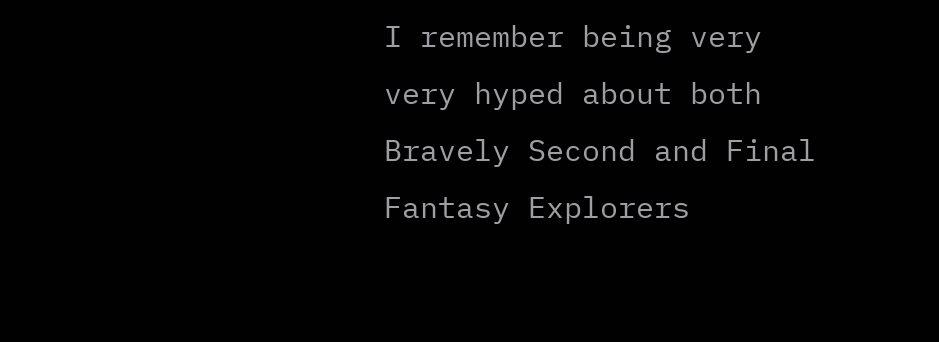I remember being very very hyped about both Bravely Second and Final Fantasy Explorers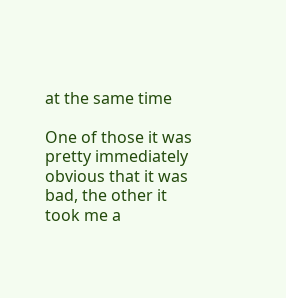at the same time

One of those it was pretty immediately obvious that it was bad, the other it took me a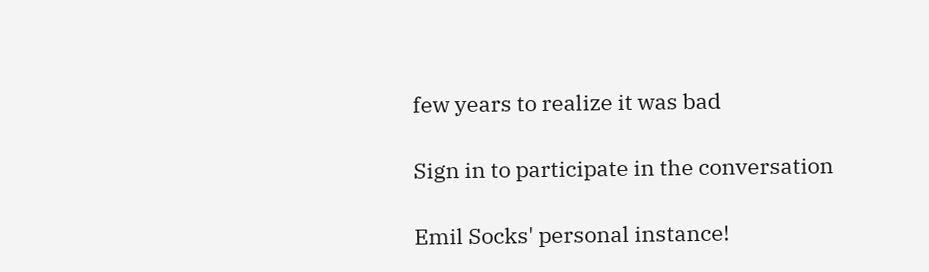few years to realize it was bad

Sign in to participate in the conversation

Emil Socks' personal instance!